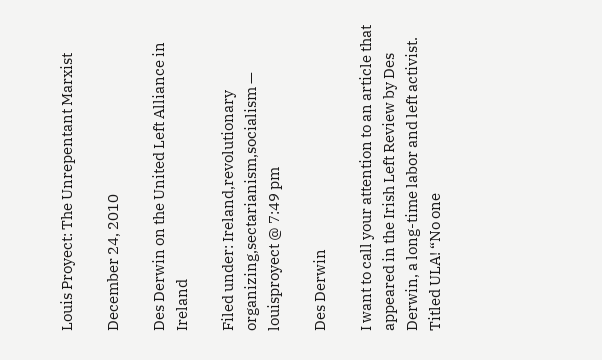Louis Proyect: The Unrepentant Marxist

December 24, 2010

Des Derwin on the United Left Alliance in Ireland

Filed under: Ireland,revolutionary organizing,sectarianism,socialism — louisproyect @ 7:49 pm

Des Derwin

I want to call your attention to an article that appeared in the Irish Left Review by Des Derwin, a long-time labor and left activist. Titled ULA! “No one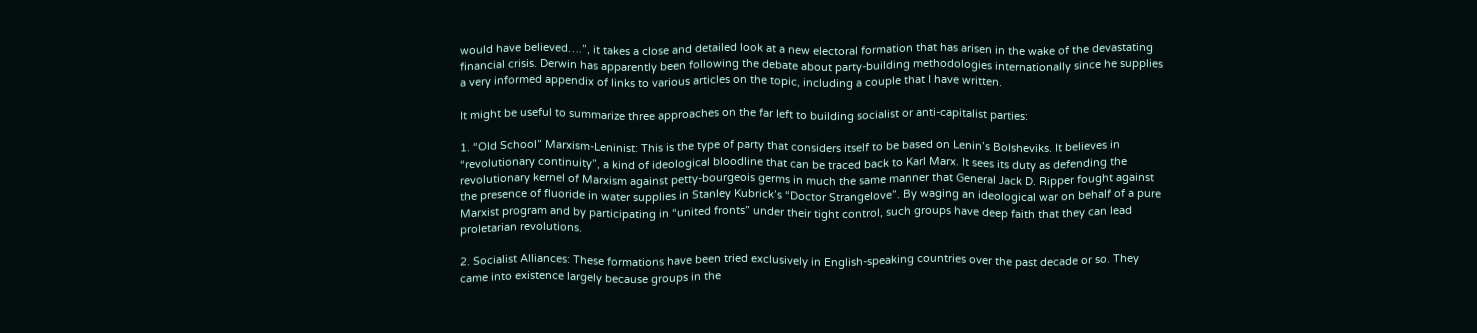would have believed….”, it takes a close and detailed look at a new electoral formation that has arisen in the wake of the devastating financial crisis. Derwin has apparently been following the debate about party-building methodologies internationally since he supplies a very informed appendix of links to various articles on the topic, including a couple that I have written.

It might be useful to summarize three approaches on the far left to building socialist or anti-capitalist parties:

1. “Old School” Marxism-Leninist: This is the type of party that considers itself to be based on Lenin’s Bolsheviks. It believes in “revolutionary continuity”, a kind of ideological bloodline that can be traced back to Karl Marx. It sees its duty as defending the revolutionary kernel of Marxism against petty-bourgeois germs in much the same manner that General Jack D. Ripper fought against the presence of fluoride in water supplies in Stanley Kubrick’s “Doctor Strangelove”. By waging an ideological war on behalf of a pure Marxist program and by participating in “united fronts” under their tight control, such groups have deep faith that they can lead proletarian revolutions.

2. Socialist Alliances: These formations have been tried exclusively in English-speaking countries over the past decade or so. They came into existence largely because groups in the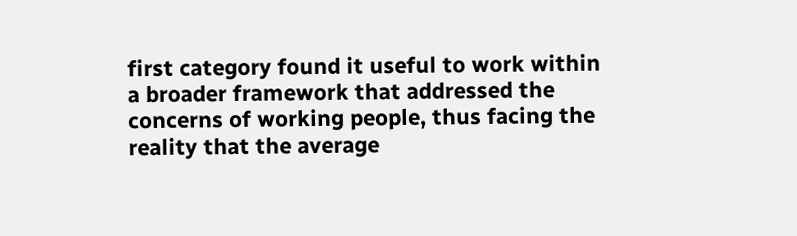first category found it useful to work within a broader framework that addressed the concerns of working people, thus facing the reality that the average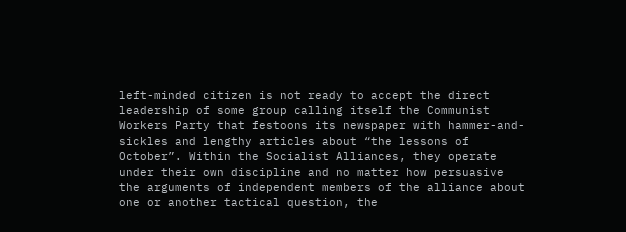left-minded citizen is not ready to accept the direct leadership of some group calling itself the Communist Workers Party that festoons its newspaper with hammer-and-sickles and lengthy articles about “the lessons of October”. Within the Socialist Alliances, they operate under their own discipline and no matter how persuasive the arguments of independent members of the alliance about one or another tactical question, the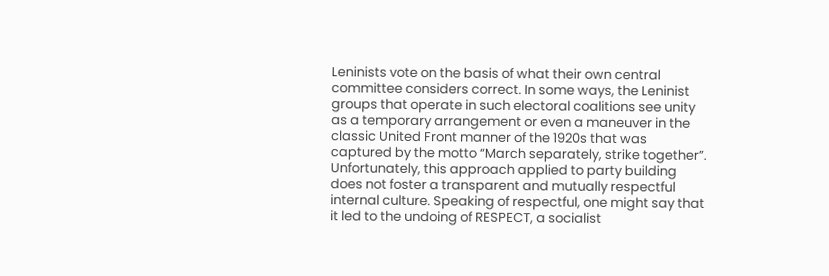Leninists vote on the basis of what their own central committee considers correct. In some ways, the Leninist groups that operate in such electoral coalitions see unity as a temporary arrangement or even a maneuver in the classic United Front manner of the 1920s that was captured by the motto “March separately, strike together”. Unfortunately, this approach applied to party building does not foster a transparent and mutually respectful internal culture. Speaking of respectful, one might say that it led to the undoing of RESPECT, a socialist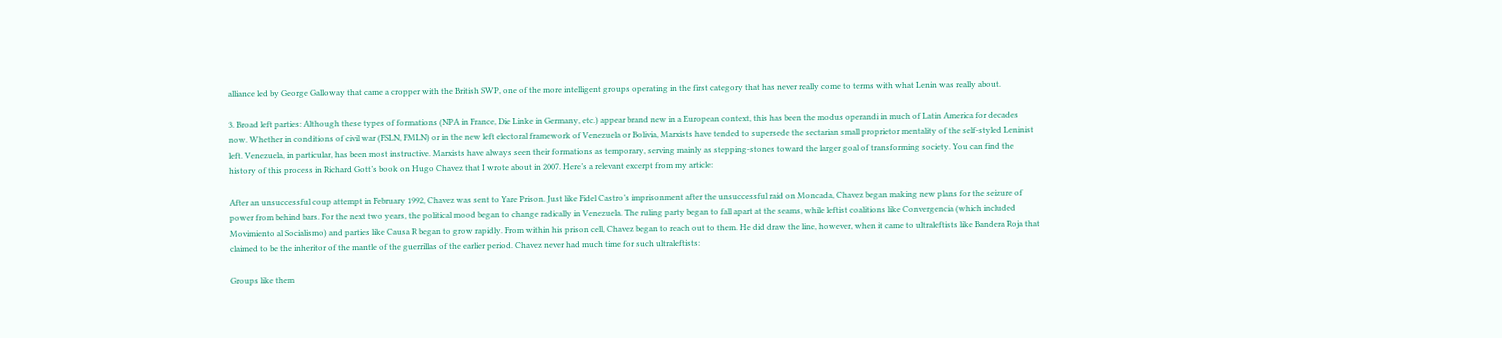alliance led by George Galloway that came a cropper with the British SWP, one of the more intelligent groups operating in the first category that has never really come to terms with what Lenin was really about.

3. Broad left parties: Although these types of formations (NPA in France, Die Linke in Germany, etc.) appear brand new in a European context, this has been the modus operandi in much of Latin America for decades now. Whether in conditions of civil war (FSLN, FMLN) or in the new left electoral framework of Venezuela or Bolivia, Marxists have tended to supersede the sectarian small proprietor mentality of the self-styled Leninist left. Venezuela, in particular, has been most instructive. Marxists have always seen their formations as temporary, serving mainly as stepping-stones toward the larger goal of transforming society. You can find the history of this process in Richard Gott’s book on Hugo Chavez that I wrote about in 2007. Here’s a relevant excerpt from my article:

After an unsuccessful coup attempt in February 1992, Chavez was sent to Yare Prison. Just like Fidel Castro’s imprisonment after the unsuccessful raid on Moncada, Chavez began making new plans for the seizure of power from behind bars. For the next two years, the political mood began to change radically in Venezuela. The ruling party began to fall apart at the seams, while leftist coalitions like Convergencia (which included Movimiento al Socialismo) and parties like Causa R began to grow rapidly. From within his prison cell, Chavez began to reach out to them. He did draw the line, however, when it came to ultraleftists like Bandera Roja that claimed to be the inheritor of the mantle of the guerrillas of the earlier period. Chavez never had much time for such ultraleftists:

Groups like them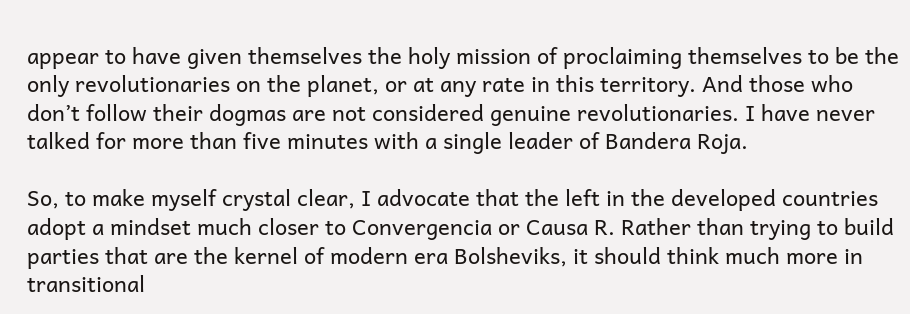appear to have given themselves the holy mission of proclaiming themselves to be the only revolutionaries on the planet, or at any rate in this territory. And those who don’t follow their dogmas are not considered genuine revolutionaries. I have never talked for more than five minutes with a single leader of Bandera Roja.

So, to make myself crystal clear, I advocate that the left in the developed countries adopt a mindset much closer to Convergencia or Causa R. Rather than trying to build parties that are the kernel of modern era Bolsheviks, it should think much more in transitional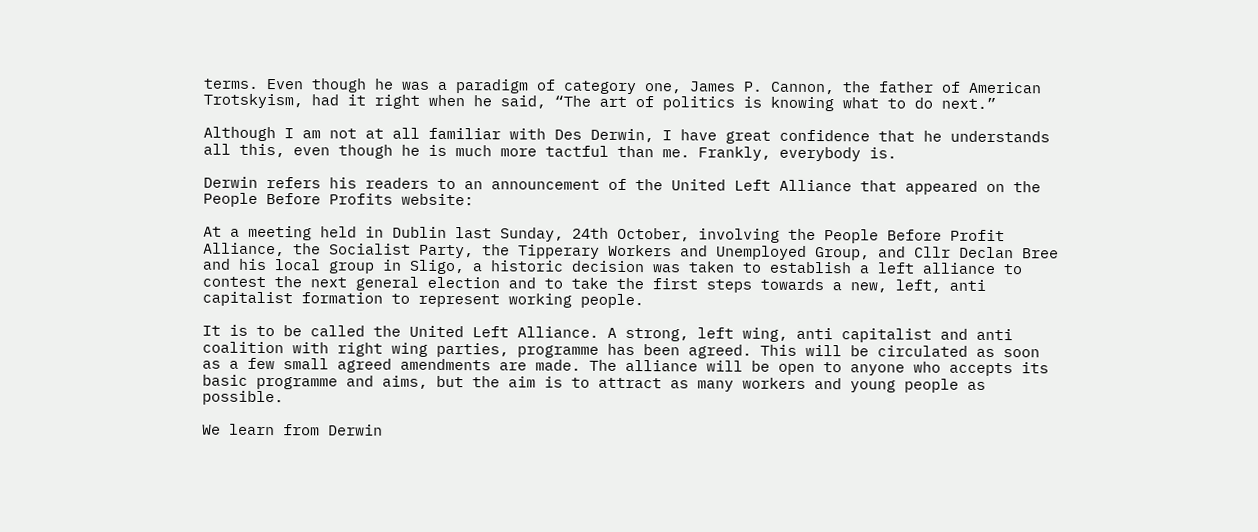terms. Even though he was a paradigm of category one, James P. Cannon, the father of American Trotskyism, had it right when he said, “The art of politics is knowing what to do next.”

Although I am not at all familiar with Des Derwin, I have great confidence that he understands all this, even though he is much more tactful than me. Frankly, everybody is.

Derwin refers his readers to an announcement of the United Left Alliance that appeared on the People Before Profits website:

At a meeting held in Dublin last Sunday, 24th October, involving the People Before Profit Alliance, the Socialist Party, the Tipperary Workers and Unemployed Group, and Cllr Declan Bree and his local group in Sligo, a historic decision was taken to establish a left alliance to contest the next general election and to take the first steps towards a new, left, anti capitalist formation to represent working people.

It is to be called the United Left Alliance. A strong, left wing, anti capitalist and anti coalition with right wing parties, programme has been agreed. This will be circulated as soon as a few small agreed amendments are made. The alliance will be open to anyone who accepts its basic programme and aims, but the aim is to attract as many workers and young people as possible.

We learn from Derwin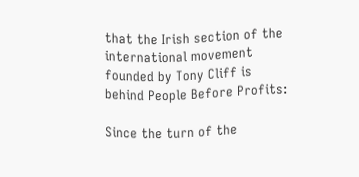that the Irish section of the international movement founded by Tony Cliff is behind People Before Profits:

Since the turn of the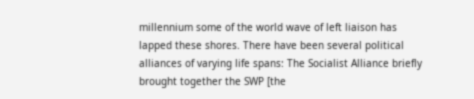millennium some of the world wave of left liaison has lapped these shores. There have been several political alliances of varying life spans: The Socialist Alliance briefly brought together the SWP [the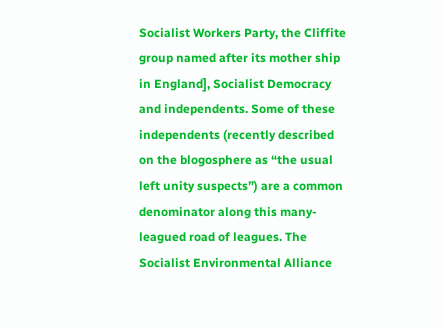Socialist Workers Party, the Cliffite group named after its mother ship in England], Socialist Democracy and independents. Some of these independents (recently described on the blogosphere as “the usual left unity suspects”) are a common denominator along this many-leagued road of leagues. The Socialist Environmental Alliance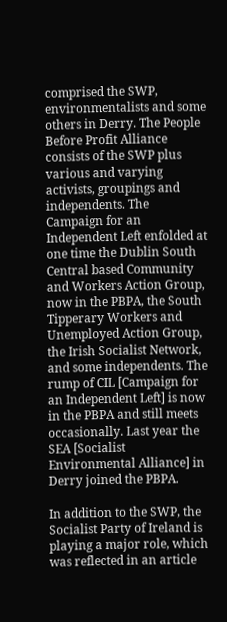comprised the SWP, environmentalists and some others in Derry. The People Before Profit Alliance consists of the SWP plus various and varying activists, groupings and independents. The Campaign for an Independent Left enfolded at one time the Dublin South Central based Community and Workers Action Group, now in the PBPA, the South Tipperary Workers and Unemployed Action Group, the Irish Socialist Network, and some independents. The rump of CIL [Campaign for an Independent Left] is now in the PBPA and still meets occasionally. Last year the SEA [Socialist Environmental Alliance] in Derry joined the PBPA.

In addition to the SWP, the Socialist Party of Ireland is playing a major role, which was reflected in an article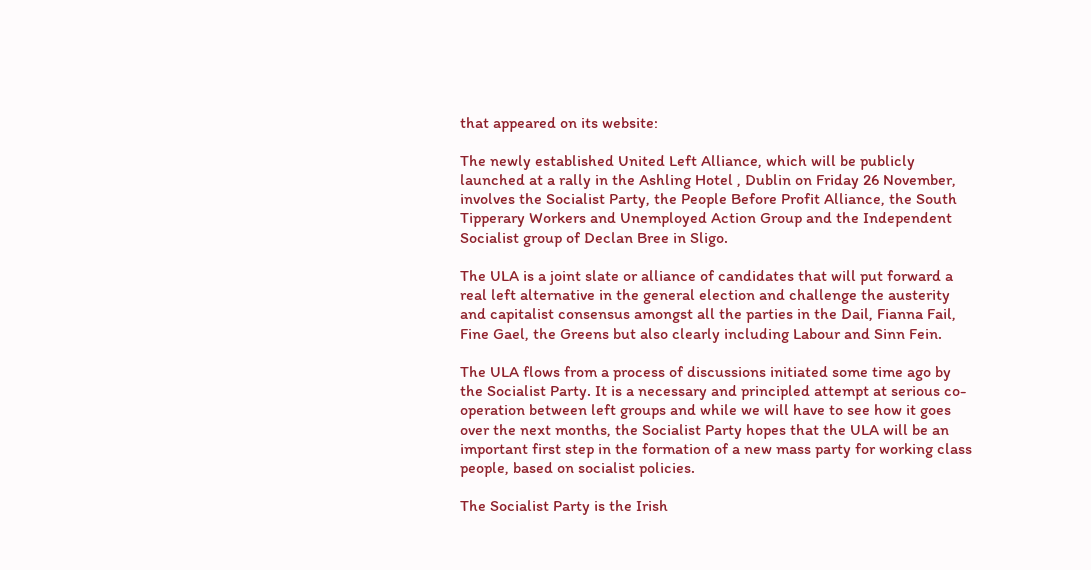that appeared on its website:

The newly established United Left Alliance, which will be publicly launched at a rally in the Ashling Hotel , Dublin on Friday 26 November, involves the Socialist Party, the People Before Profit Alliance, the South Tipperary Workers and Unemployed Action Group and the Independent Socialist group of Declan Bree in Sligo.

The ULA is a joint slate or alliance of candidates that will put forward a real left alternative in the general election and challenge the austerity and capitalist consensus amongst all the parties in the Dail, Fianna Fail, Fine Gael, the Greens but also clearly including Labour and Sinn Fein.

The ULA flows from a process of discussions initiated some time ago by the Socialist Party. It is a necessary and principled attempt at serious co-operation between left groups and while we will have to see how it goes over the next months, the Socialist Party hopes that the ULA will be an important first step in the formation of a new mass party for working class people, based on socialist policies.

The Socialist Party is the Irish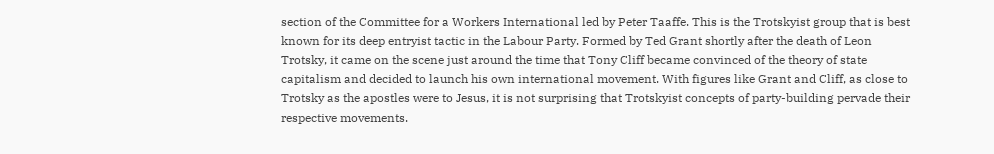section of the Committee for a Workers International led by Peter Taaffe. This is the Trotskyist group that is best known for its deep entryist tactic in the Labour Party. Formed by Ted Grant shortly after the death of Leon Trotsky, it came on the scene just around the time that Tony Cliff became convinced of the theory of state capitalism and decided to launch his own international movement. With figures like Grant and Cliff, as close to Trotsky as the apostles were to Jesus, it is not surprising that Trotskyist concepts of party-building pervade their respective movements.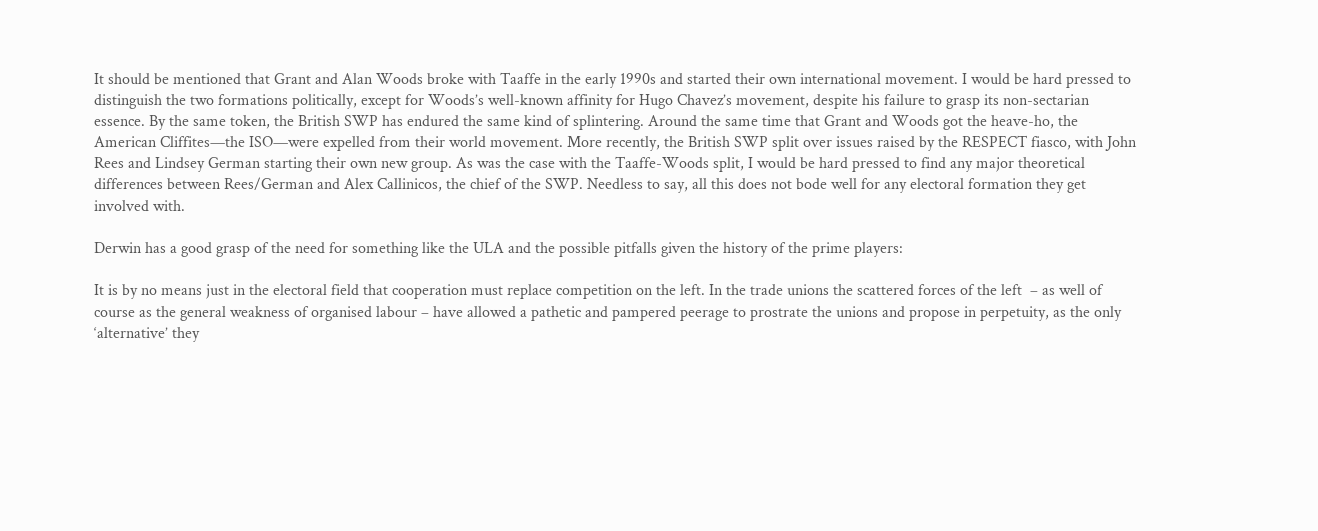It should be mentioned that Grant and Alan Woods broke with Taaffe in the early 1990s and started their own international movement. I would be hard pressed to distinguish the two formations politically, except for Woods’s well-known affinity for Hugo Chavez’s movement, despite his failure to grasp its non-sectarian essence. By the same token, the British SWP has endured the same kind of splintering. Around the same time that Grant and Woods got the heave-ho, the American Cliffites—the ISO—were expelled from their world movement. More recently, the British SWP split over issues raised by the RESPECT fiasco, with John Rees and Lindsey German starting their own new group. As was the case with the Taaffe-Woods split, I would be hard pressed to find any major theoretical differences between Rees/German and Alex Callinicos, the chief of the SWP. Needless to say, all this does not bode well for any electoral formation they get involved with.

Derwin has a good grasp of the need for something like the ULA and the possible pitfalls given the history of the prime players:

It is by no means just in the electoral field that cooperation must replace competition on the left. In the trade unions the scattered forces of the left  – as well of course as the general weakness of organised labour – have allowed a pathetic and pampered peerage to prostrate the unions and propose in perpetuity, as the only ‘alternative’ they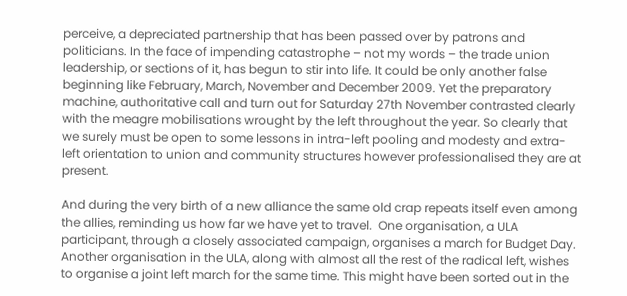perceive, a depreciated partnership that has been passed over by patrons and politicians. In the face of impending catastrophe – not my words – the trade union leadership, or sections of it, has begun to stir into life. It could be only another false beginning like February, March, November and December 2009. Yet the preparatory machine, authoritative call and turn out for Saturday 27th November contrasted clearly with the meagre mobilisations wrought by the left throughout the year. So clearly that we surely must be open to some lessons in intra-left pooling and modesty and extra-left orientation to union and community structures however professionalised they are at present.

And during the very birth of a new alliance the same old crap repeats itself even among the allies, reminding us how far we have yet to travel.  One organisation, a ULA participant, through a closely associated campaign, organises a march for Budget Day. Another organisation in the ULA, along with almost all the rest of the radical left, wishes to organise a joint left march for the same time. This might have been sorted out in the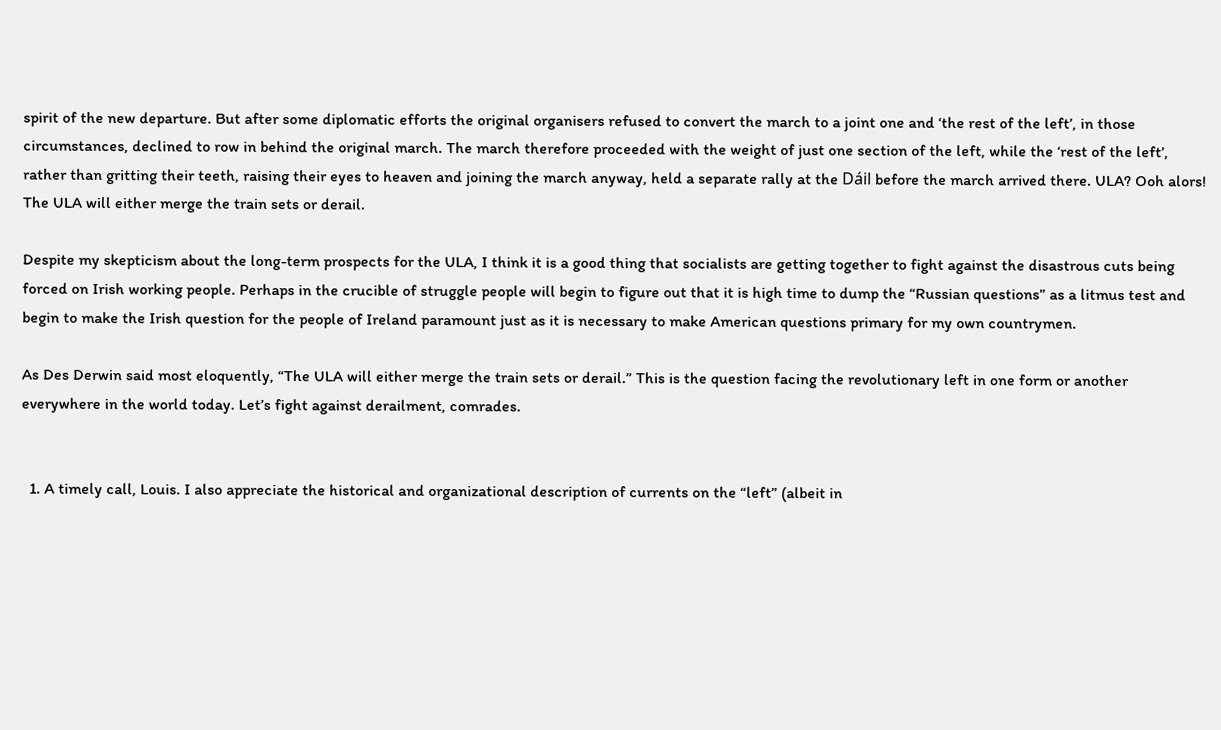spirit of the new departure. But after some diplomatic efforts the original organisers refused to convert the march to a joint one and ‘the rest of the left’, in those circumstances, declined to row in behind the original march. The march therefore proceeded with the weight of just one section of the left, while the ‘rest of the left’, rather than gritting their teeth, raising their eyes to heaven and joining the march anyway, held a separate rally at the Dáil before the march arrived there. ULA? Ooh alors! The ULA will either merge the train sets or derail.

Despite my skepticism about the long-term prospects for the ULA, I think it is a good thing that socialists are getting together to fight against the disastrous cuts being forced on Irish working people. Perhaps in the crucible of struggle people will begin to figure out that it is high time to dump the “Russian questions” as a litmus test and begin to make the Irish question for the people of Ireland paramount just as it is necessary to make American questions primary for my own countrymen.

As Des Derwin said most eloquently, “The ULA will either merge the train sets or derail.” This is the question facing the revolutionary left in one form or another everywhere in the world today. Let’s fight against derailment, comrades.


  1. A timely call, Louis. I also appreciate the historical and organizational description of currents on the “left” (albeit in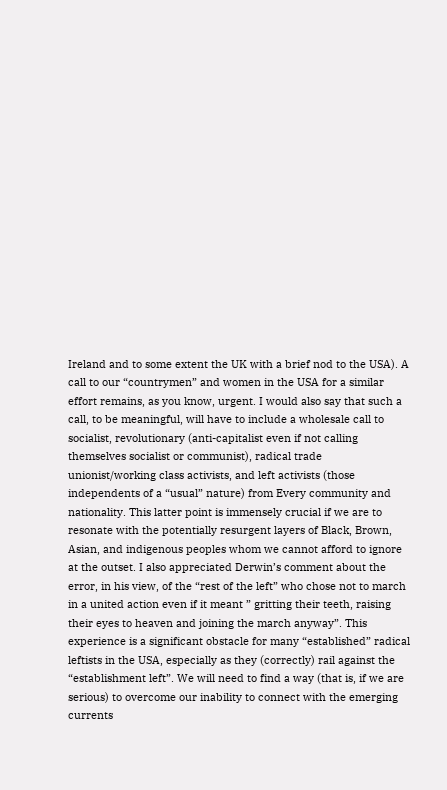Ireland and to some extent the UK with a brief nod to the USA). A call to our “countrymen” and women in the USA for a similar effort remains, as you know, urgent. I would also say that such a call, to be meaningful, will have to include a wholesale call to socialist, revolutionary (anti-capitalist even if not calling themselves socialist or communist), radical trade unionist/working class activists, and left activists (those independents of a “usual” nature) from Every community and nationality. This latter point is immensely crucial if we are to resonate with the potentially resurgent layers of Black, Brown, Asian, and indigenous peoples whom we cannot afford to ignore at the outset. I also appreciated Derwin’s comment about the error, in his view, of the “rest of the left” who chose not to march in a united action even if it meant ” gritting their teeth, raising their eyes to heaven and joining the march anyway”. This experience is a significant obstacle for many “established” radical leftists in the USA, especially as they (correctly) rail against the “establishment left”. We will need to find a way (that is, if we are serious) to overcome our inability to connect with the emerging currents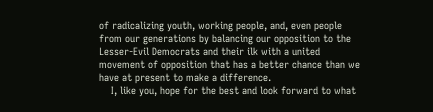of radicalizing youth, working people, and, even people from our generations by balancing our opposition to the Lesser-Evil Democrats and their ilk with a united movement of opposition that has a better chance than we have at present to make a difference.
    I, like you, hope for the best and look forward to what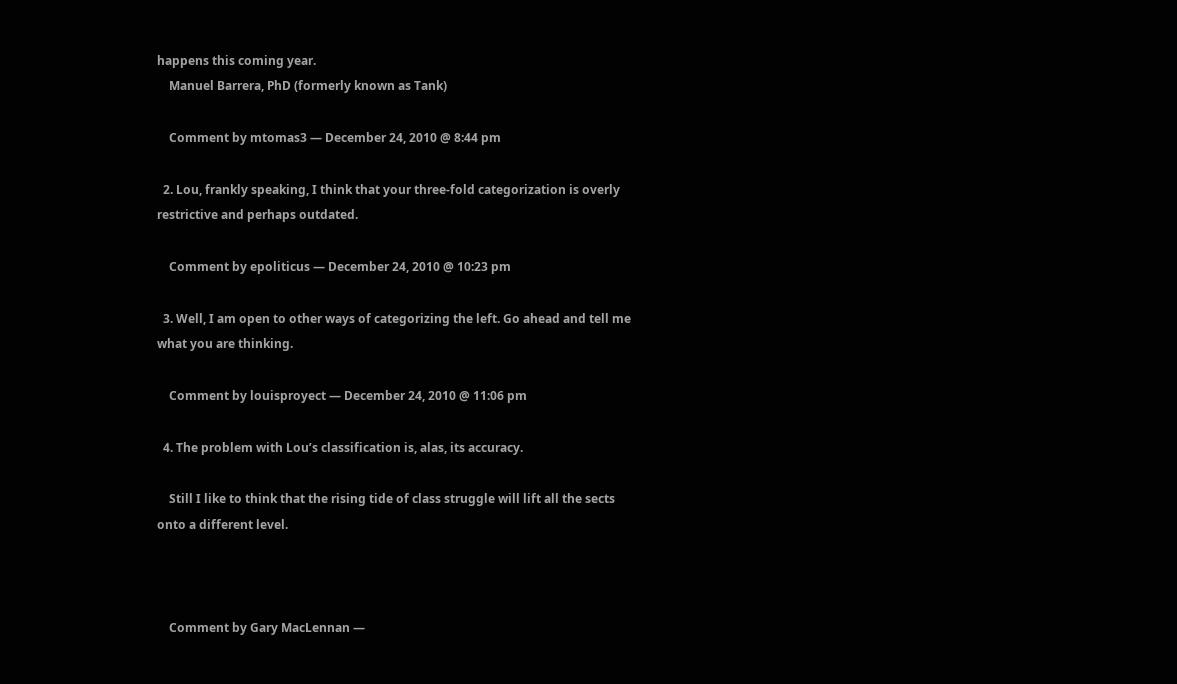happens this coming year.
    Manuel Barrera, PhD (formerly known as Tank)

    Comment by mtomas3 — December 24, 2010 @ 8:44 pm

  2. Lou, frankly speaking, I think that your three-fold categorization is overly restrictive and perhaps outdated.

    Comment by epoliticus — December 24, 2010 @ 10:23 pm

  3. Well, I am open to other ways of categorizing the left. Go ahead and tell me what you are thinking.

    Comment by louisproyect — December 24, 2010 @ 11:06 pm

  4. The problem with Lou’s classification is, alas, its accuracy.

    Still I like to think that the rising tide of class struggle will lift all the sects onto a different level.



    Comment by Gary MacLennan —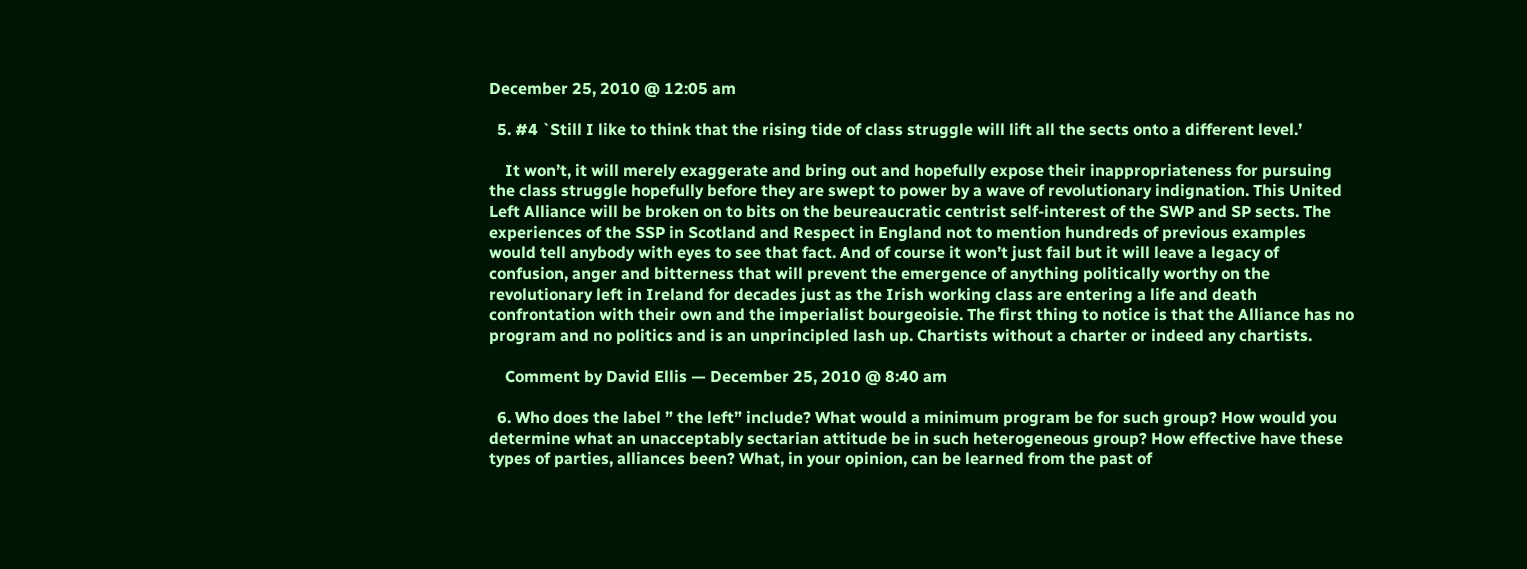December 25, 2010 @ 12:05 am

  5. #4 `Still I like to think that the rising tide of class struggle will lift all the sects onto a different level.’

    It won’t, it will merely exaggerate and bring out and hopefully expose their inappropriateness for pursuing the class struggle hopefully before they are swept to power by a wave of revolutionary indignation. This United Left Alliance will be broken on to bits on the beureaucratic centrist self-interest of the SWP and SP sects. The experiences of the SSP in Scotland and Respect in England not to mention hundreds of previous examples would tell anybody with eyes to see that fact. And of course it won’t just fail but it will leave a legacy of confusion, anger and bitterness that will prevent the emergence of anything politically worthy on the revolutionary left in Ireland for decades just as the Irish working class are entering a life and death confrontation with their own and the imperialist bourgeoisie. The first thing to notice is that the Alliance has no program and no politics and is an unprincipled lash up. Chartists without a charter or indeed any chartists.

    Comment by David Ellis — December 25, 2010 @ 8:40 am

  6. Who does the label ” the left” include? What would a minimum program be for such group? How would you determine what an unacceptably sectarian attitude be in such heterogeneous group? How effective have these types of parties, alliances been? What, in your opinion, can be learned from the past of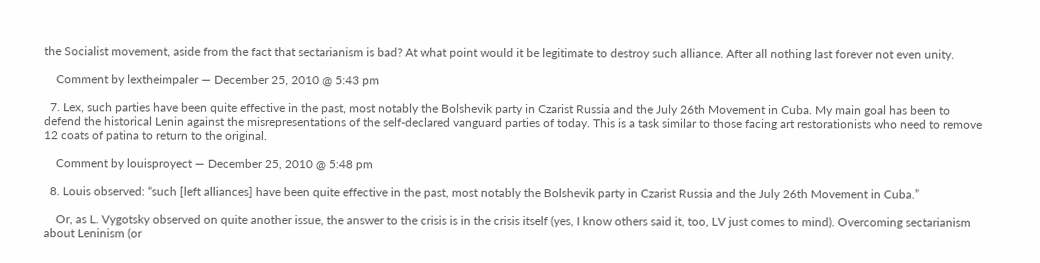the Socialist movement, aside from the fact that sectarianism is bad? At what point would it be legitimate to destroy such alliance. After all nothing last forever not even unity.

    Comment by lextheimpaler — December 25, 2010 @ 5:43 pm

  7. Lex, such parties have been quite effective in the past, most notably the Bolshevik party in Czarist Russia and the July 26th Movement in Cuba. My main goal has been to defend the historical Lenin against the misrepresentations of the self-declared vanguard parties of today. This is a task similar to those facing art restorationists who need to remove 12 coats of patina to return to the original.

    Comment by louisproyect — December 25, 2010 @ 5:48 pm

  8. Louis observed: “such [left alliances] have been quite effective in the past, most notably the Bolshevik party in Czarist Russia and the July 26th Movement in Cuba.”

    Or, as L. Vygotsky observed on quite another issue, the answer to the crisis is in the crisis itself (yes, I know others said it, too, LV just comes to mind). Overcoming sectarianism about Leninism (or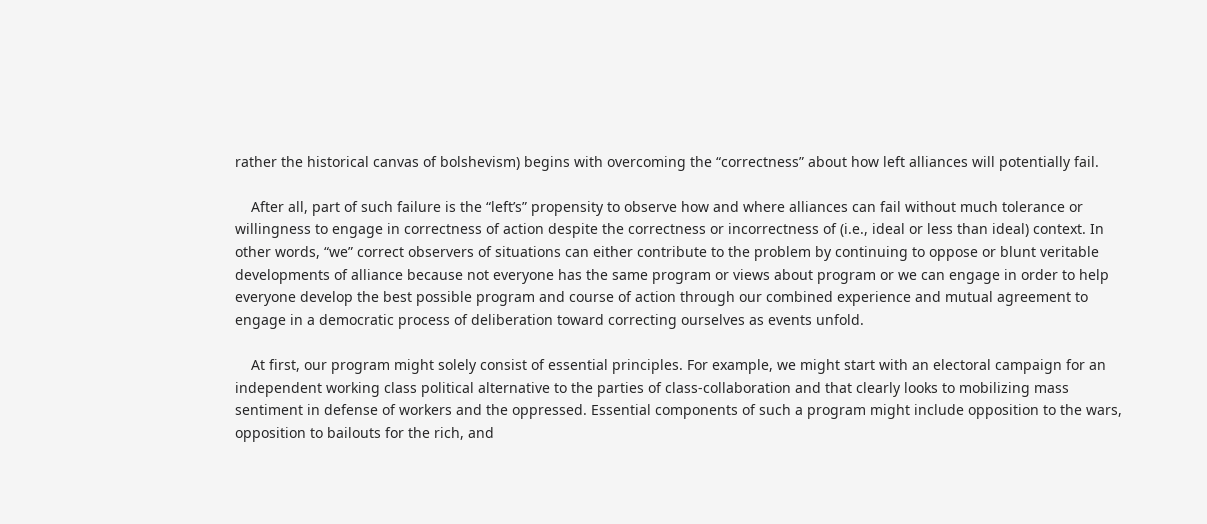rather the historical canvas of bolshevism) begins with overcoming the “correctness” about how left alliances will potentially fail.

    After all, part of such failure is the “left’s” propensity to observe how and where alliances can fail without much tolerance or willingness to engage in correctness of action despite the correctness or incorrectness of (i.e., ideal or less than ideal) context. In other words, “we” correct observers of situations can either contribute to the problem by continuing to oppose or blunt veritable developments of alliance because not everyone has the same program or views about program or we can engage in order to help everyone develop the best possible program and course of action through our combined experience and mutual agreement to engage in a democratic process of deliberation toward correcting ourselves as events unfold.

    At first, our program might solely consist of essential principles. For example, we might start with an electoral campaign for an independent working class political alternative to the parties of class-collaboration and that clearly looks to mobilizing mass sentiment in defense of workers and the oppressed. Essential components of such a program might include opposition to the wars, opposition to bailouts for the rich, and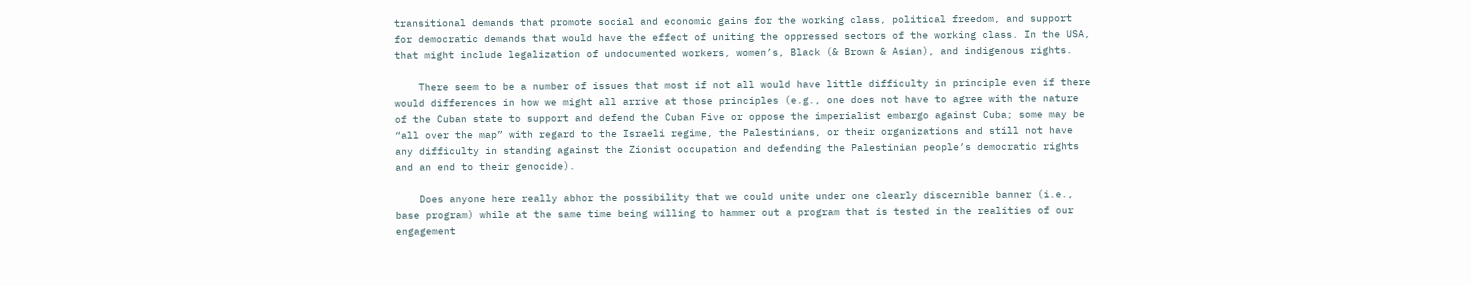transitional demands that promote social and economic gains for the working class, political freedom, and support for democratic demands that would have the effect of uniting the oppressed sectors of the working class. In the USA, that might include legalization of undocumented workers, women’s, Black (& Brown & Asian), and indigenous rights.

    There seem to be a number of issues that most if not all would have little difficulty in principle even if there would differences in how we might all arrive at those principles (e.g., one does not have to agree with the nature of the Cuban state to support and defend the Cuban Five or oppose the imperialist embargo against Cuba; some may be “all over the map” with regard to the Israeli regime, the Palestinians, or their organizations and still not have any difficulty in standing against the Zionist occupation and defending the Palestinian people’s democratic rights and an end to their genocide).

    Does anyone here really abhor the possibility that we could unite under one clearly discernible banner (i.e., base program) while at the same time being willing to hammer out a program that is tested in the realities of our engagement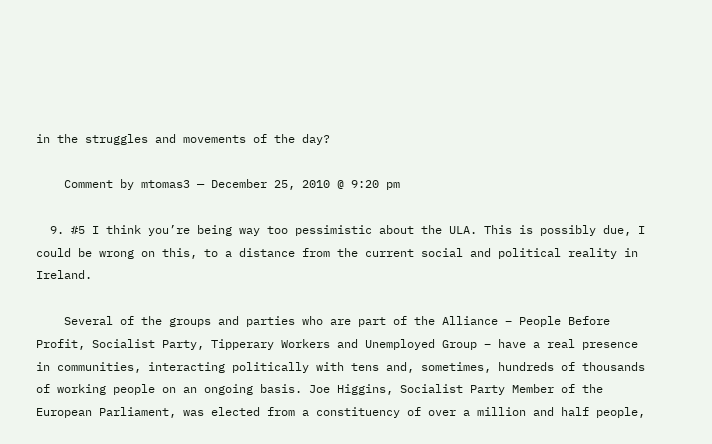in the struggles and movements of the day?

    Comment by mtomas3 — December 25, 2010 @ 9:20 pm

  9. #5 I think you’re being way too pessimistic about the ULA. This is possibly due, I could be wrong on this, to a distance from the current social and political reality in Ireland.

    Several of the groups and parties who are part of the Alliance – People Before Profit, Socialist Party, Tipperary Workers and Unemployed Group – have a real presence in communities, interacting politically with tens and, sometimes, hundreds of thousands of working people on an ongoing basis. Joe Higgins, Socialist Party Member of the European Parliament, was elected from a constituency of over a million and half people,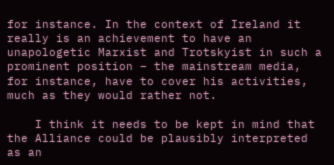for instance. In the context of Ireland it really is an achievement to have an unapologetic Marxist and Trotskyist in such a prominent position – the mainstream media, for instance, have to cover his activities, much as they would rather not.

    I think it needs to be kept in mind that the Alliance could be plausibly interpreted as an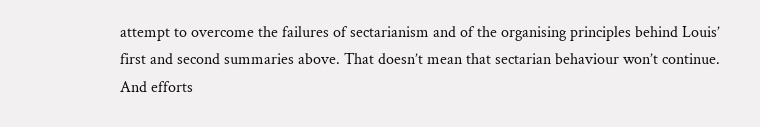attempt to overcome the failures of sectarianism and of the organising principles behind Louis’ first and second summaries above. That doesn’t mean that sectarian behaviour won’t continue. And efforts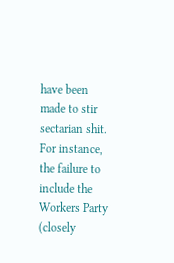have been made to stir sectarian shit. For instance, the failure to include the Workers Party (closely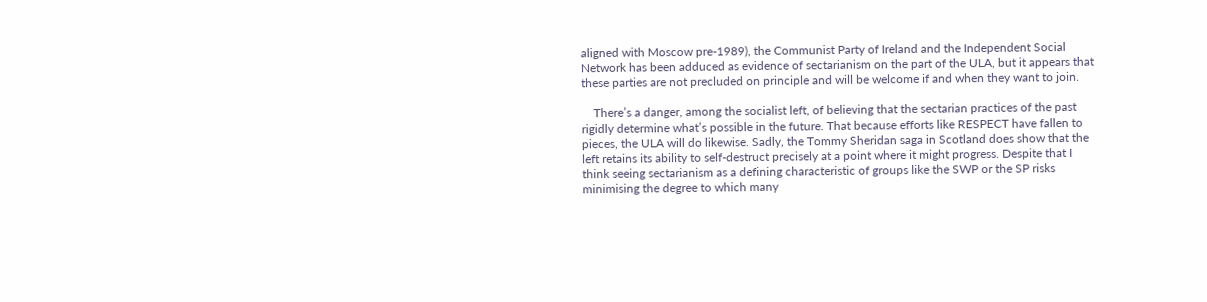aligned with Moscow pre-1989), the Communist Party of Ireland and the Independent Social Network has been adduced as evidence of sectarianism on the part of the ULA, but it appears that these parties are not precluded on principle and will be welcome if and when they want to join.

    There’s a danger, among the socialist left, of believing that the sectarian practices of the past rigidly determine what’s possible in the future. That because efforts like RESPECT have fallen to pieces, the ULA will do likewise. Sadly, the Tommy Sheridan saga in Scotland does show that the left retains its ability to self-destruct precisely at a point where it might progress. Despite that I think seeing sectarianism as a defining characteristic of groups like the SWP or the SP risks minimising the degree to which many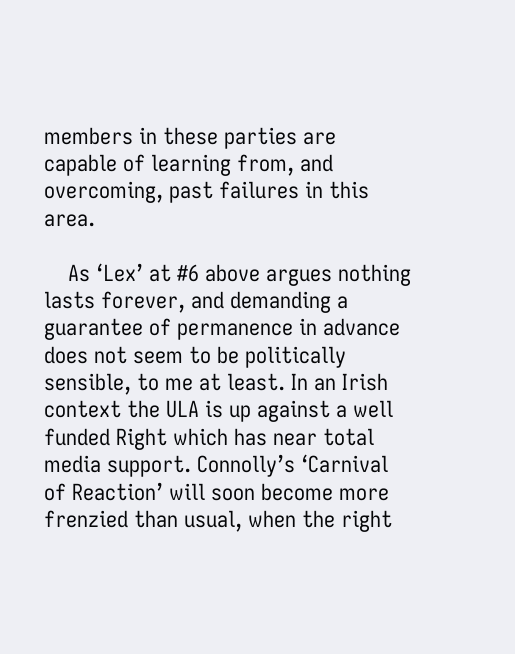members in these parties are capable of learning from, and overcoming, past failures in this area.

    As ‘Lex’ at #6 above argues nothing lasts forever, and demanding a guarantee of permanence in advance does not seem to be politically sensible, to me at least. In an Irish context the ULA is up against a well funded Right which has near total media support. Connolly’s ‘Carnival of Reaction’ will soon become more frenzied than usual, when the right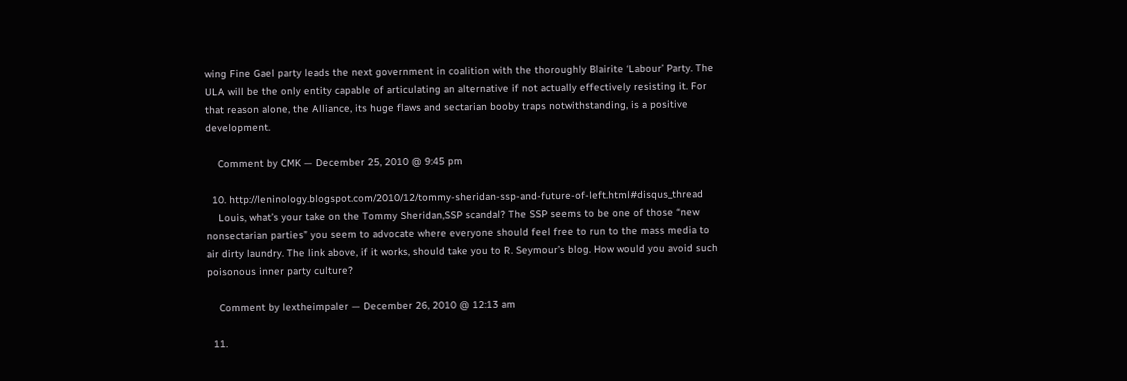wing Fine Gael party leads the next government in coalition with the thoroughly Blairite ‘Labour’ Party. The ULA will be the only entity capable of articulating an alternative if not actually effectively resisting it. For that reason alone, the Alliance, its huge flaws and sectarian booby traps notwithstanding, is a positive development.

    Comment by CMK — December 25, 2010 @ 9:45 pm

  10. http://leninology.blogspot.com/2010/12/tommy-sheridan-ssp-and-future-of-left.html#disqus_thread
    Louis, what’s your take on the Tommy Sheridan,SSP scandal? The SSP seems to be one of those “new nonsectarian parties” you seem to advocate where everyone should feel free to run to the mass media to air dirty laundry. The link above, if it works, should take you to R. Seymour’s blog. How would you avoid such poisonous inner party culture?

    Comment by lextheimpaler — December 26, 2010 @ 12:13 am

  11.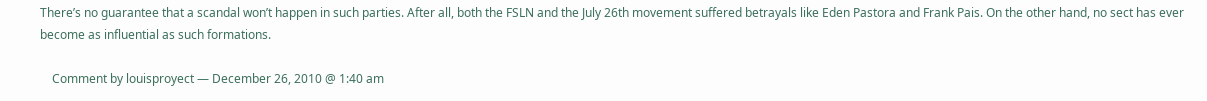There’s no guarantee that a scandal won’t happen in such parties. After all, both the FSLN and the July 26th movement suffered betrayals like Eden Pastora and Frank Pais. On the other hand, no sect has ever become as influential as such formations.

    Comment by louisproyect — December 26, 2010 @ 1:40 am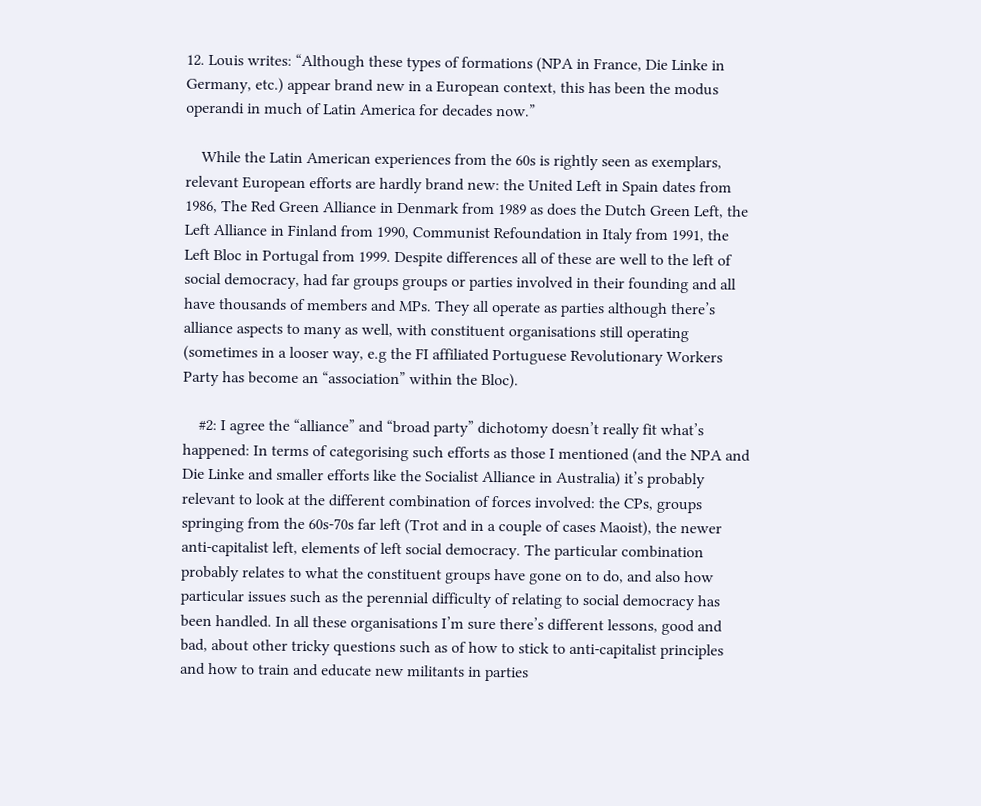12. Louis writes: “Although these types of formations (NPA in France, Die Linke in Germany, etc.) appear brand new in a European context, this has been the modus operandi in much of Latin America for decades now.”

    While the Latin American experiences from the 60s is rightly seen as exemplars, relevant European efforts are hardly brand new: the United Left in Spain dates from 1986, The Red Green Alliance in Denmark from 1989 as does the Dutch Green Left, the Left Alliance in Finland from 1990, Communist Refoundation in Italy from 1991, the Left Bloc in Portugal from 1999. Despite differences all of these are well to the left of social democracy, had far groups groups or parties involved in their founding and all have thousands of members and MPs. They all operate as parties although there’s alliance aspects to many as well, with constituent organisations still operating (sometimes in a looser way, e.g the FI affiliated Portuguese Revolutionary Workers Party has become an “association” within the Bloc).

    #2: I agree the “alliance” and “broad party” dichotomy doesn’t really fit what’s happened: In terms of categorising such efforts as those I mentioned (and the NPA and Die Linke and smaller efforts like the Socialist Alliance in Australia) it’s probably relevant to look at the different combination of forces involved: the CPs, groups springing from the 60s-70s far left (Trot and in a couple of cases Maoist), the newer anti-capitalist left, elements of left social democracy. The particular combination probably relates to what the constituent groups have gone on to do, and also how particular issues such as the perennial difficulty of relating to social democracy has been handled. In all these organisations I’m sure there’s different lessons, good and bad, about other tricky questions such as of how to stick to anti-capitalist principles and how to train and educate new militants in parties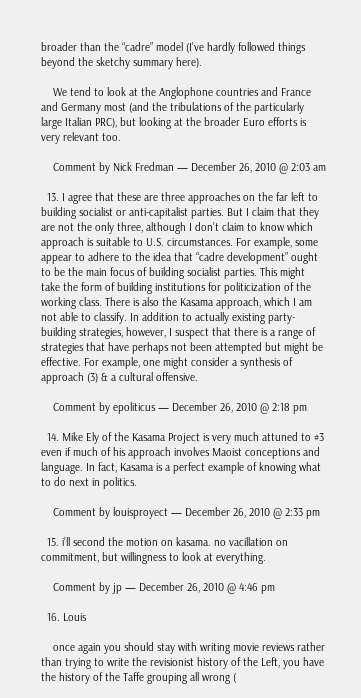broader than the “cadre” model (I’ve hardly followed things beyond the sketchy summary here).

    We tend to look at the Anglophone countries and France and Germany most (and the tribulations of the particularly large Italian PRC), but looking at the broader Euro efforts is very relevant too.

    Comment by Nick Fredman — December 26, 2010 @ 2:03 am

  13. I agree that these are three approaches on the far left to building socialist or anti-capitalist parties. But I claim that they are not the only three, although I don’t claim to know which approach is suitable to U.S. circumstances. For example, some appear to adhere to the idea that “cadre development” ought to be the main focus of building socialist parties. This might take the form of building institutions for politicization of the working class. There is also the Kasama approach, which I am not able to classify. In addition to actually existing party-building strategies, however, I suspect that there is a range of strategies that have perhaps not been attempted but might be effective. For example, one might consider a synthesis of approach (3) & a cultural offensive.

    Comment by epoliticus — December 26, 2010 @ 2:18 pm

  14. Mike Ely of the Kasama Project is very much attuned to #3 even if much of his approach involves Maoist conceptions and language. In fact, Kasama is a perfect example of knowing what to do next in politics.

    Comment by louisproyect — December 26, 2010 @ 2:33 pm

  15. i’ll second the motion on kasama. no vacillation on commitment, but willingness to look at everything.

    Comment by jp — December 26, 2010 @ 4:46 pm

  16. Louis

    once again you should stay with writing movie reviews rather than trying to write the revisionist history of the Left, you have the history of the Taffe grouping all wrong (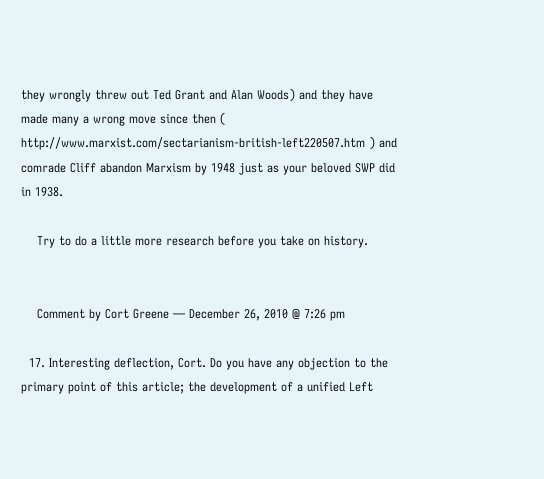they wrongly threw out Ted Grant and Alan Woods) and they have made many a wrong move since then ( http://www.marxist.com/sectarianism-british-left220507.htm ) and comrade Cliff abandon Marxism by 1948 just as your beloved SWP did in 1938.

    Try to do a little more research before you take on history.


    Comment by Cort Greene — December 26, 2010 @ 7:26 pm

  17. Interesting deflection, Cort. Do you have any objection to the primary point of this article; the development of a unified Left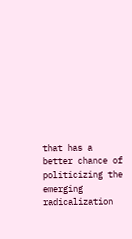that has a better chance of politicizing the emerging radicalization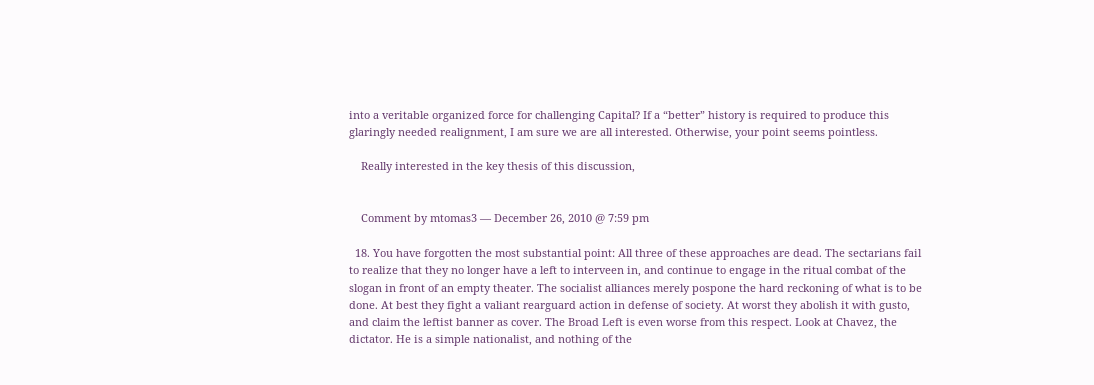into a veritable organized force for challenging Capital? If a “better” history is required to produce this glaringly needed realignment, I am sure we are all interested. Otherwise, your point seems pointless.

    Really interested in the key thesis of this discussion,


    Comment by mtomas3 — December 26, 2010 @ 7:59 pm

  18. You have forgotten the most substantial point: All three of these approaches are dead. The sectarians fail to realize that they no longer have a left to interveen in, and continue to engage in the ritual combat of the slogan in front of an empty theater. The socialist alliances merely pospone the hard reckoning of what is to be done. At best they fight a valiant rearguard action in defense of society. At worst they abolish it with gusto, and claim the leftist banner as cover. The Broad Left is even worse from this respect. Look at Chavez, the dictator. He is a simple nationalist, and nothing of the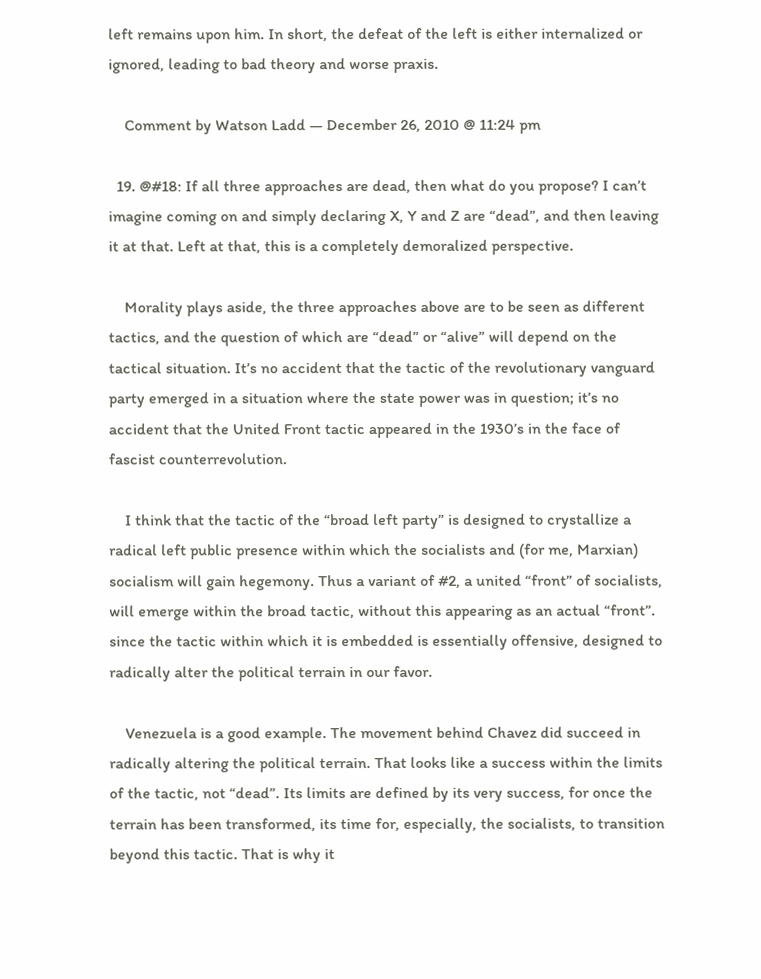left remains upon him. In short, the defeat of the left is either internalized or ignored, leading to bad theory and worse praxis.

    Comment by Watson Ladd — December 26, 2010 @ 11:24 pm

  19. @#18: If all three approaches are dead, then what do you propose? I can’t imagine coming on and simply declaring X, Y and Z are “dead”, and then leaving it at that. Left at that, this is a completely demoralized perspective.

    Morality plays aside, the three approaches above are to be seen as different tactics, and the question of which are “dead” or “alive” will depend on the tactical situation. It’s no accident that the tactic of the revolutionary vanguard party emerged in a situation where the state power was in question; it’s no accident that the United Front tactic appeared in the 1930’s in the face of fascist counterrevolution.

    I think that the tactic of the “broad left party” is designed to crystallize a radical left public presence within which the socialists and (for me, Marxian) socialism will gain hegemony. Thus a variant of #2, a united “front” of socialists, will emerge within the broad tactic, without this appearing as an actual “front”. since the tactic within which it is embedded is essentially offensive, designed to radically alter the political terrain in our favor.

    Venezuela is a good example. The movement behind Chavez did succeed in radically altering the political terrain. That looks like a success within the limits of the tactic, not “dead”. Its limits are defined by its very success, for once the terrain has been transformed, its time for, especially, the socialists, to transition beyond this tactic. That is why it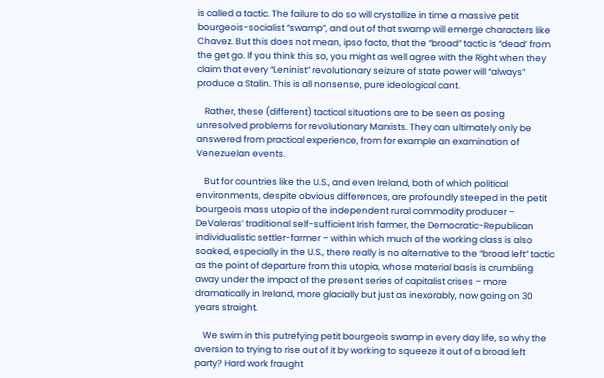is called a tactic. The failure to do so will crystallize in time a massive petit bourgeois-socialist “swamp”, and out of that swamp will emerge characters like Chavez. But this does not mean, ipso facto, that the “broad” tactic is “dead’ from the get go. If you think this so, you might as well agree with the Right when they claim that every “Leninist” revolutionary seizure of state power will “always” produce a Stalin. This is all nonsense, pure ideological cant.

    Rather, these (different) tactical situations are to be seen as posing unresolved problems for revolutionary Marxists. They can ultimately only be answered from practical experience, from for example an examination of Venezuelan events.

    But for countries like the U.S., and even Ireland, both of which political environments, despite obvious differences, are profoundly steeped in the petit bourgeois mass utopia of the independent rural commodity producer – DeValeras’ traditional self-sufficient Irish farmer, the Democratic-Republican individualistic settler-farmer – within which much of the working class is also soaked, especially in the U.S., there really is no alternative to the “broad left” tactic as the point of departure from this utopia, whose material basis is crumbling away under the impact of the present series of capitalist crises – more dramatically in Ireland, more glacially but just as inexorably, now going on 30 years straight.

    We swim in this putrefying petit bourgeois swamp in every day life, so why the aversion to trying to rise out of it by working to squeeze it out of a broad left party? Hard work fraught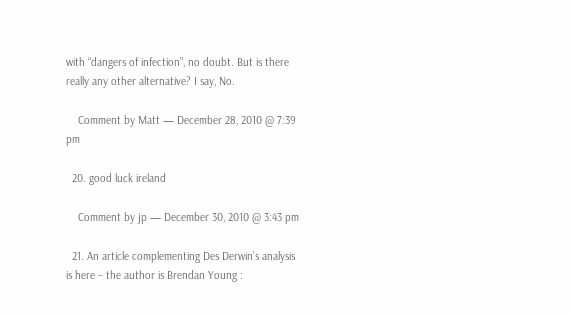with “dangers of infection”, no doubt. But is there really any other alternative? I say, No.

    Comment by Matt — December 28, 2010 @ 7:39 pm

  20. good luck ireland

    Comment by jp — December 30, 2010 @ 3:43 pm

  21. An article complementing Des Derwin’s analysis is here – the author is Brendan Young :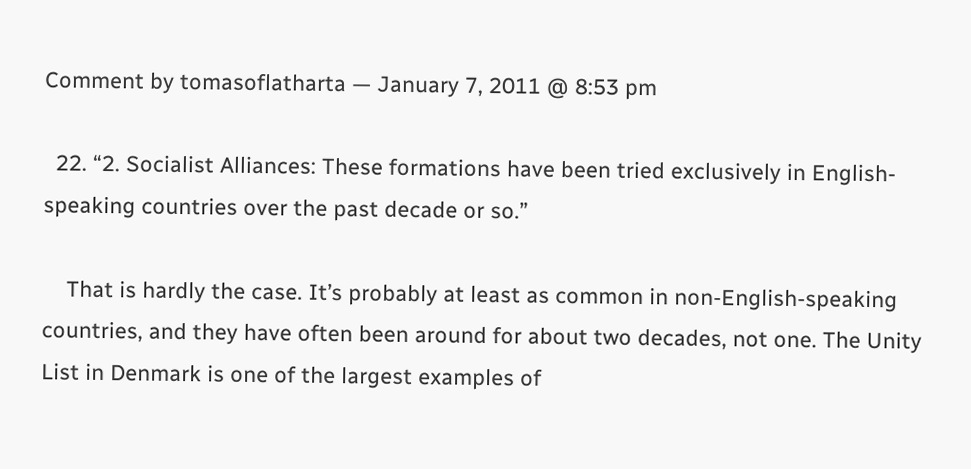Comment by tomasoflatharta — January 7, 2011 @ 8:53 pm

  22. “2. Socialist Alliances: These formations have been tried exclusively in English-speaking countries over the past decade or so.”

    That is hardly the case. It’s probably at least as common in non-English-speaking countries, and they have often been around for about two decades, not one. The Unity List in Denmark is one of the largest examples of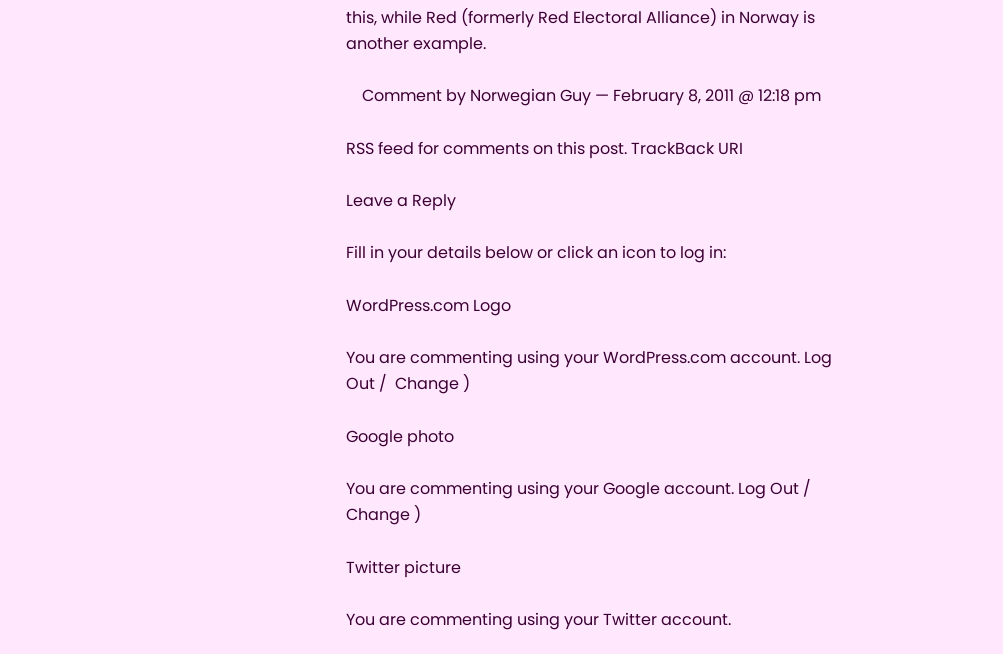this, while Red (formerly Red Electoral Alliance) in Norway is another example.

    Comment by Norwegian Guy — February 8, 2011 @ 12:18 pm

RSS feed for comments on this post. TrackBack URI

Leave a Reply

Fill in your details below or click an icon to log in:

WordPress.com Logo

You are commenting using your WordPress.com account. Log Out /  Change )

Google photo

You are commenting using your Google account. Log Out /  Change )

Twitter picture

You are commenting using your Twitter account.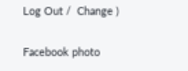Log Out /  Change )

Facebook photo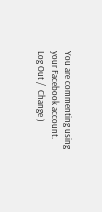You are commenting using your Facebook account. Log Out /  Change )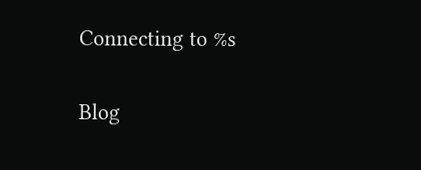Connecting to %s

Blog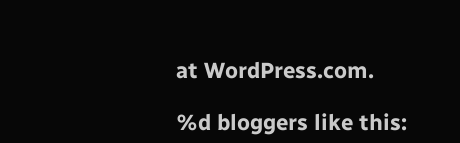at WordPress.com.

%d bloggers like this: